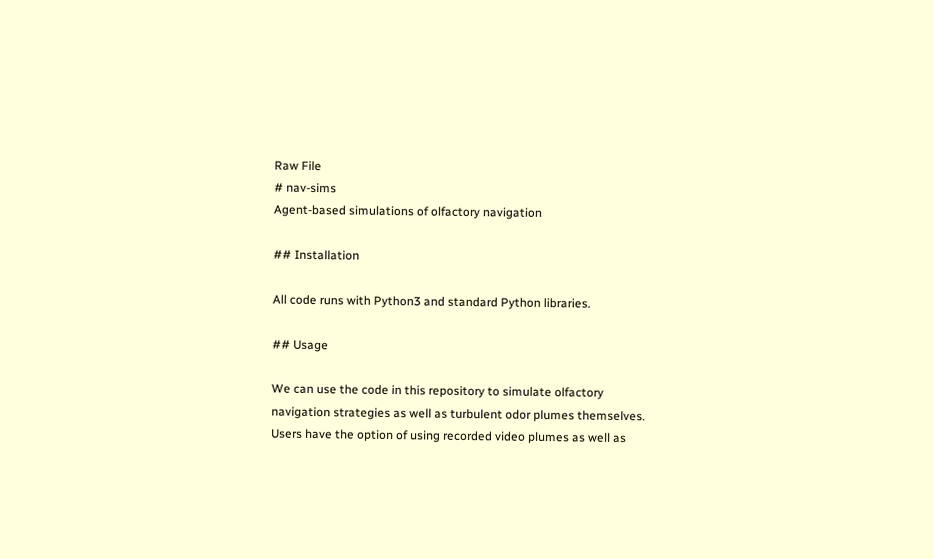Raw File
# nav-sims
Agent-based simulations of olfactory navigation

## Installation

All code runs with Python3 and standard Python libraries.

## Usage

We can use the code in this repository to simulate olfactory navigation strategies as well as turbulent odor plumes themselves.
Users have the option of using recorded video plumes as well as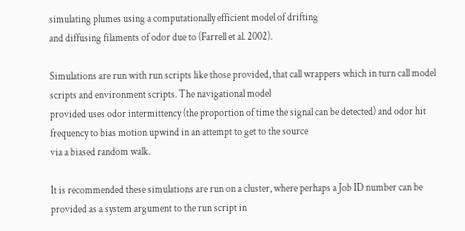simulating plumes using a computationally efficient model of drifting
and diffusing filaments of odor due to (Farrell et al. 2002).

Simulations are run with run scripts like those provided, that call wrappers which in turn call model scripts and environment scripts. The navigational model
provided uses odor intermittency (the proportion of time the signal can be detected) and odor hit frequency to bias motion upwind in an attempt to get to the source
via a biased random walk.

It is recommended these simulations are run on a cluster, where perhaps a Job ID number can be provided as a system argument to the run script in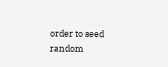order to seed
random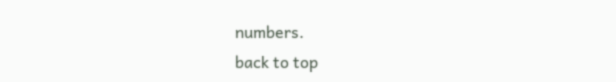numbers.
back to top